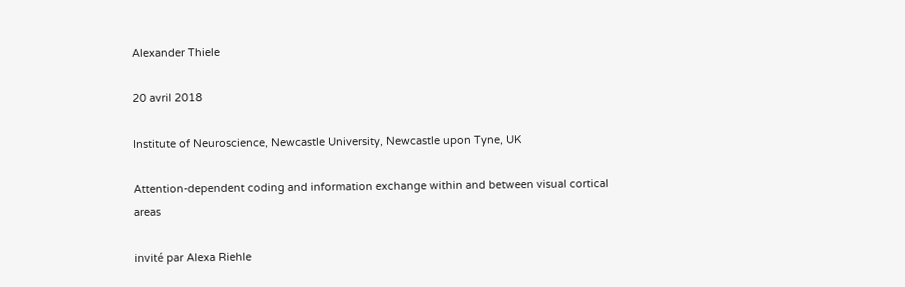Alexander Thiele

20 avril 2018

Institute of Neuroscience, Newcastle University, Newcastle upon Tyne, UK

Attention-dependent coding and information exchange within and between visual cortical areas

invité par Alexa Riehle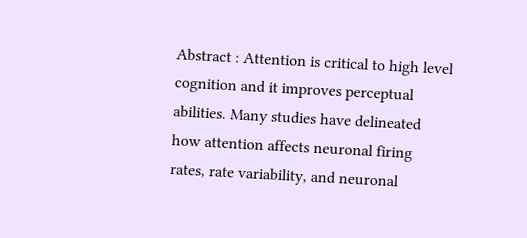Abstract : Attention is critical to high level cognition and it improves perceptual abilities. Many studies have delineated how attention affects neuronal firing rates, rate variability, and neuronal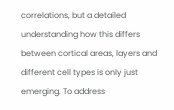correlations, but a detailed understanding how this differs between cortical areas, layers and different cell types is only just emerging. To address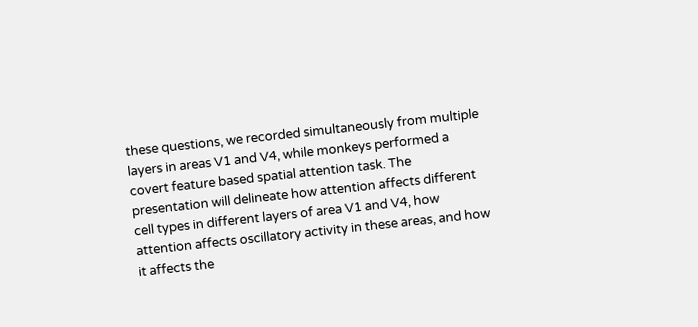these questions, we recorded simultaneously from multiple layers in areas V1 and V4, while monkeys performed a covert feature based spatial attention task. The presentation will delineate how attention affects different cell types in different layers of area V1 and V4, how attention affects oscillatory activity in these areas, and how it affects the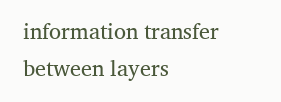information transfer between layers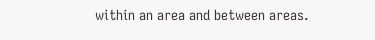within an area and between areas.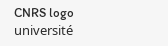CNRS logo université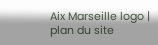Aix Marseille logo | plan du site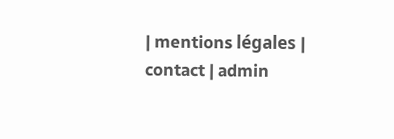| mentions légales | contact | admin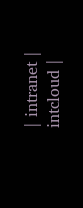| intranet | intcloud |